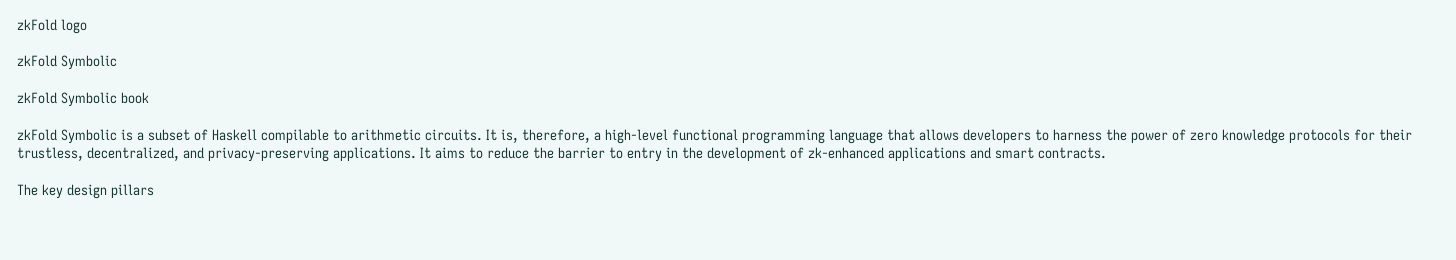zkFold logo

zkFold Symbolic

zkFold Symbolic book

zkFold Symbolic is a subset of Haskell compilable to arithmetic circuits. It is, therefore, a high-level functional programming language that allows developers to harness the power of zero knowledge protocols for their trustless, decentralized, and privacy-preserving applications. It aims to reduce the barrier to entry in the development of zk-enhanced applications and smart contracts.

The key design pillars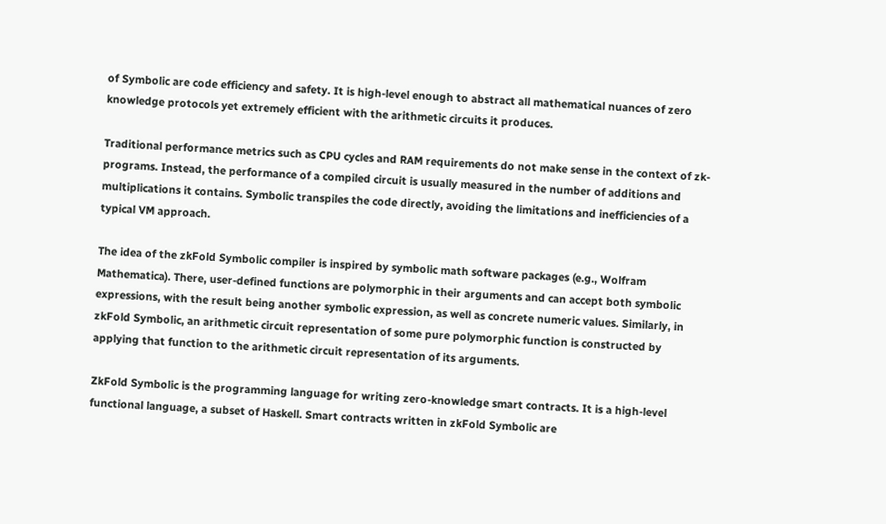of Symbolic are code efficiency and safety. It is high-level enough to abstract all mathematical nuances of zero knowledge protocols yet extremely efficient with the arithmetic circuits it produces.

Traditional performance metrics such as CPU cycles and RAM requirements do not make sense in the context of zk-programs. Instead, the performance of a compiled circuit is usually measured in the number of additions and multiplications it contains. Symbolic transpiles the code directly, avoiding the limitations and inefficiencies of a typical VM approach.

The idea of the zkFold Symbolic compiler is inspired by symbolic math software packages (e.g., Wolfram Mathematica). There, user-defined functions are polymorphic in their arguments and can accept both symbolic expressions, with the result being another symbolic expression, as well as concrete numeric values. Similarly, in zkFold Symbolic, an arithmetic circuit representation of some pure polymorphic function is constructed by applying that function to the arithmetic circuit representation of its arguments.

ZkFold Symbolic is the programming language for writing zero-knowledge smart contracts. It is a high-level functional language, a subset of Haskell. Smart contracts written in zkFold Symbolic are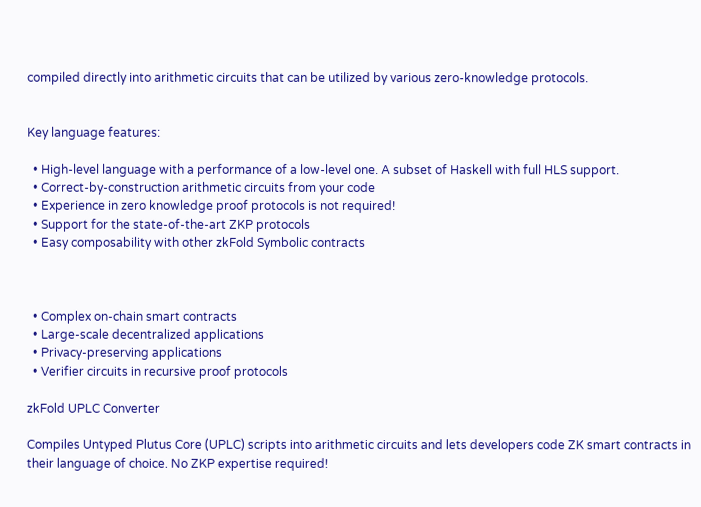compiled directly into arithmetic circuits that can be utilized by various zero-knowledge protocols.


Key language features:

  • High-level language with a performance of a low-level one. A subset of Haskell with full HLS support.
  • Correct-by-construction arithmetic circuits from your code
  • Experience in zero knowledge proof protocols is not required!
  • Support for the state-of-the-art ZKP protocols
  • Easy composability with other zkFold Symbolic contracts



  • Complex on-chain smart contracts
  • Large-scale decentralized applications
  • Privacy-preserving applications
  • Verifier circuits in recursive proof protocols

zkFold UPLC Converter

Compiles Untyped Plutus Core (UPLC) scripts into arithmetic circuits and lets developers code ZK smart contracts in their language of choice. No ZKP expertise required!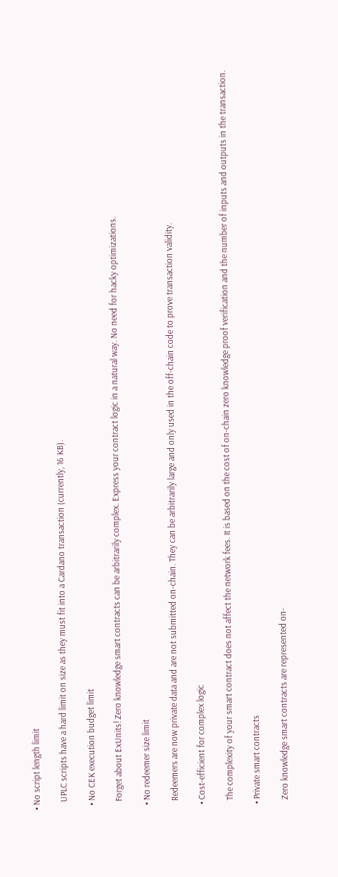• No script length limit

    UPLC scripts have a hard limit on size as they must fit into a Cardano transaction (currently, 16 KB).

  • No CEK execution budget limit

    Forget about ExUnits! Zero knowledge smart contracts can be arbitrarily complex. Express your contract logic in a natural way. No need for hacky optimizations.

  • No redeemer size limit

    Redeemers are now private data and are not submitted on-chain. They can be arbitrarily large and only used in the off-chain code to prove transaction validity.

  • Cost-efficient for complex logic

    The complexity of your smart contract does not affect the network fees. It is based on the cost of on-chain zero knowledge proof verification and the number of inputs and outputs in the transaction.

  • Private smart contracts

    Zero knowledge smart contracts are represented on-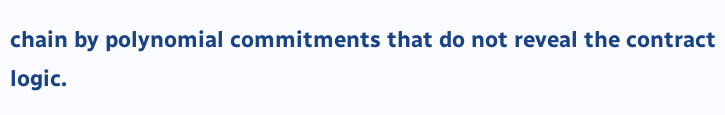chain by polynomial commitments that do not reveal the contract logic.